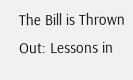The Bill is Thrown Out: Lessons in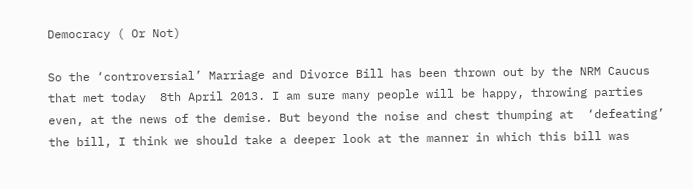Democracy ( Or Not)

So the ‘controversial’ Marriage and Divorce Bill has been thrown out by the NRM Caucus that met today  8th April 2013. I am sure many people will be happy, throwing parties even, at the news of the demise. But beyond the noise and chest thumping at  ‘defeating’ the bill, I think we should take a deeper look at the manner in which this bill was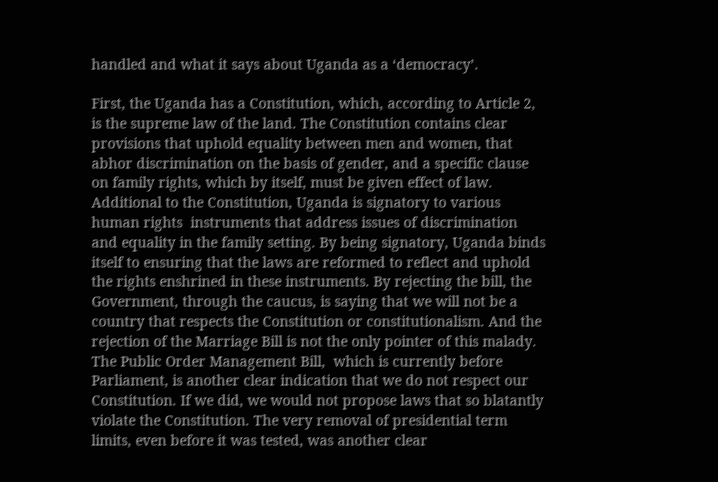handled and what it says about Uganda as a ‘democracy’.

First, the Uganda has a Constitution, which, according to Article 2, is the supreme law of the land. The Constitution contains clear provisions that uphold equality between men and women, that abhor discrimination on the basis of gender, and a specific clause on family rights, which by itself, must be given effect of law. Additional to the Constitution, Uganda is signatory to various human rights  instruments that address issues of discrimination and equality in the family setting. By being signatory, Uganda binds itself to ensuring that the laws are reformed to reflect and uphold the rights enshrined in these instruments. By rejecting the bill, the Government, through the caucus, is saying that we will not be a country that respects the Constitution or constitutionalism. And the rejection of the Marriage Bill is not the only pointer of this malady. The Public Order Management Bill,  which is currently before Parliament, is another clear indication that we do not respect our Constitution. If we did, we would not propose laws that so blatantly violate the Constitution. The very removal of presidential term limits, even before it was tested, was another clear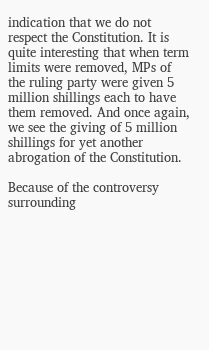indication that we do not respect the Constitution. It is quite interesting that when term limits were removed, MPs of the ruling party were given 5 million shillings each to have them removed. And once again, we see the giving of 5 million shillings for yet another abrogation of the Constitution.

Because of the controversy surrounding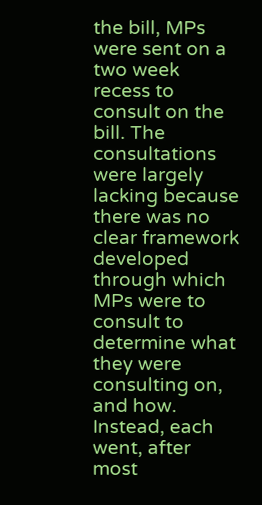the bill, MPs were sent on a two week recess to consult on the bill. The consultations were largely lacking because there was no clear framework developed through which MPs were to consult to determine what they were consulting on, and how. Instead, each went, after most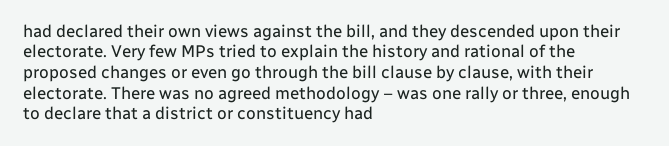had declared their own views against the bill, and they descended upon their electorate. Very few MPs tried to explain the history and rational of the proposed changes or even go through the bill clause by clause, with their electorate. There was no agreed methodology – was one rally or three, enough to declare that a district or constituency had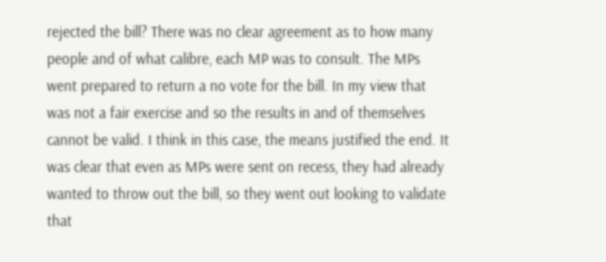rejected the bill? There was no clear agreement as to how many people and of what calibre, each MP was to consult. The MPs went prepared to return a no vote for the bill. In my view that was not a fair exercise and so the results in and of themselves cannot be valid. I think in this case, the means justified the end. It was clear that even as MPs were sent on recess, they had already wanted to throw out the bill, so they went out looking to validate that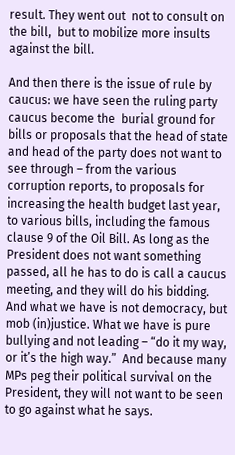result. They went out  not to consult on the bill,  but to mobilize more insults against the bill.

And then there is the issue of rule by caucus: we have seen the ruling party caucus become the  burial ground for bills or proposals that the head of state and head of the party does not want to see through – from the various corruption reports, to proposals for increasing the health budget last year, to various bills, including the famous clause 9 of the Oil Bill. As long as the President does not want something passed, all he has to do is call a caucus meeting, and they will do his bidding. And what we have is not democracy, but mob (in)justice. What we have is pure bullying and not leading – “do it my way, or it’s the high way.”  And because many MPs peg their political survival on the President, they will not want to be seen to go against what he says.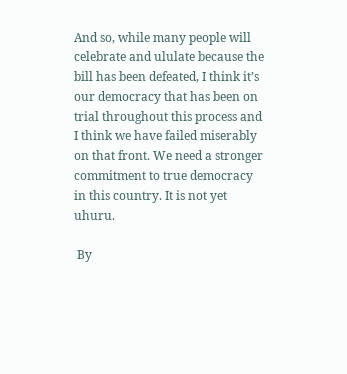And so, while many people will celebrate and ululate because the bill has been defeated, I think it’s our democracy that has been on trial throughout this process and I think we have failed miserably on that front. We need a stronger commitment to true democracy in this country. It is not yet uhuru.

 By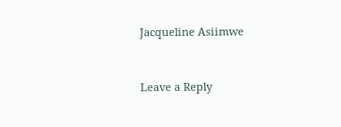Jacqueline Asiimwe


Leave a Reply